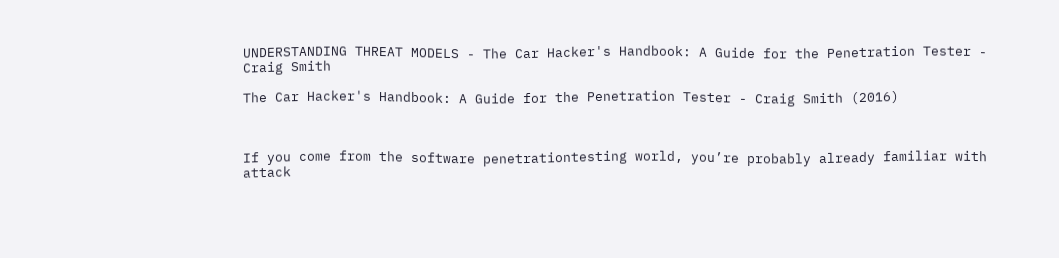UNDERSTANDING THREAT MODELS - The Car Hacker's Handbook: A Guide for the Penetration Tester - Craig Smith

The Car Hacker's Handbook: A Guide for the Penetration Tester - Craig Smith (2016)



If you come from the software penetrationtesting world, you’re probably already familiar with attack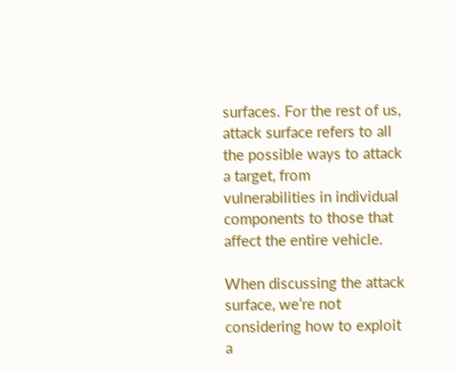surfaces. For the rest of us, attack surface refers to all the possible ways to attack a target, from vulnerabilities in individual components to those that affect the entire vehicle.

When discussing the attack surface, we’re not considering how to exploit a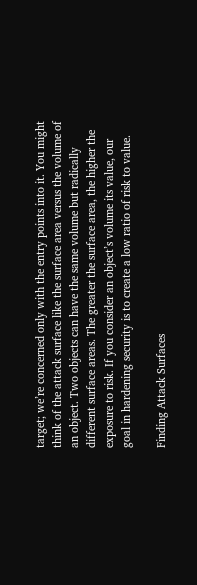target; we’re concerned only with the entry points into it. You might think of the attack surface like the surface area versus the volume of an object. Two objects can have the same volume but radically different surface areas. The greater the surface area, the higher the exposure to risk. If you consider an object’s volume its value, our goal in hardening security is to create a low ratio of risk to value.

Finding Attack Surfaces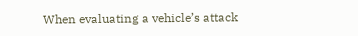When evaluating a vehicle’s attack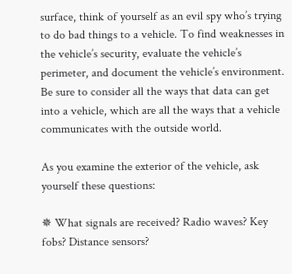surface, think of yourself as an evil spy who’s trying to do bad things to a vehicle. To find weaknesses in the vehicle’s security, evaluate the vehicle’s perimeter, and document the vehicle’s environment. Be sure to consider all the ways that data can get into a vehicle, which are all the ways that a vehicle communicates with the outside world.

As you examine the exterior of the vehicle, ask yourself these questions:

✵ What signals are received? Radio waves? Key fobs? Distance sensors?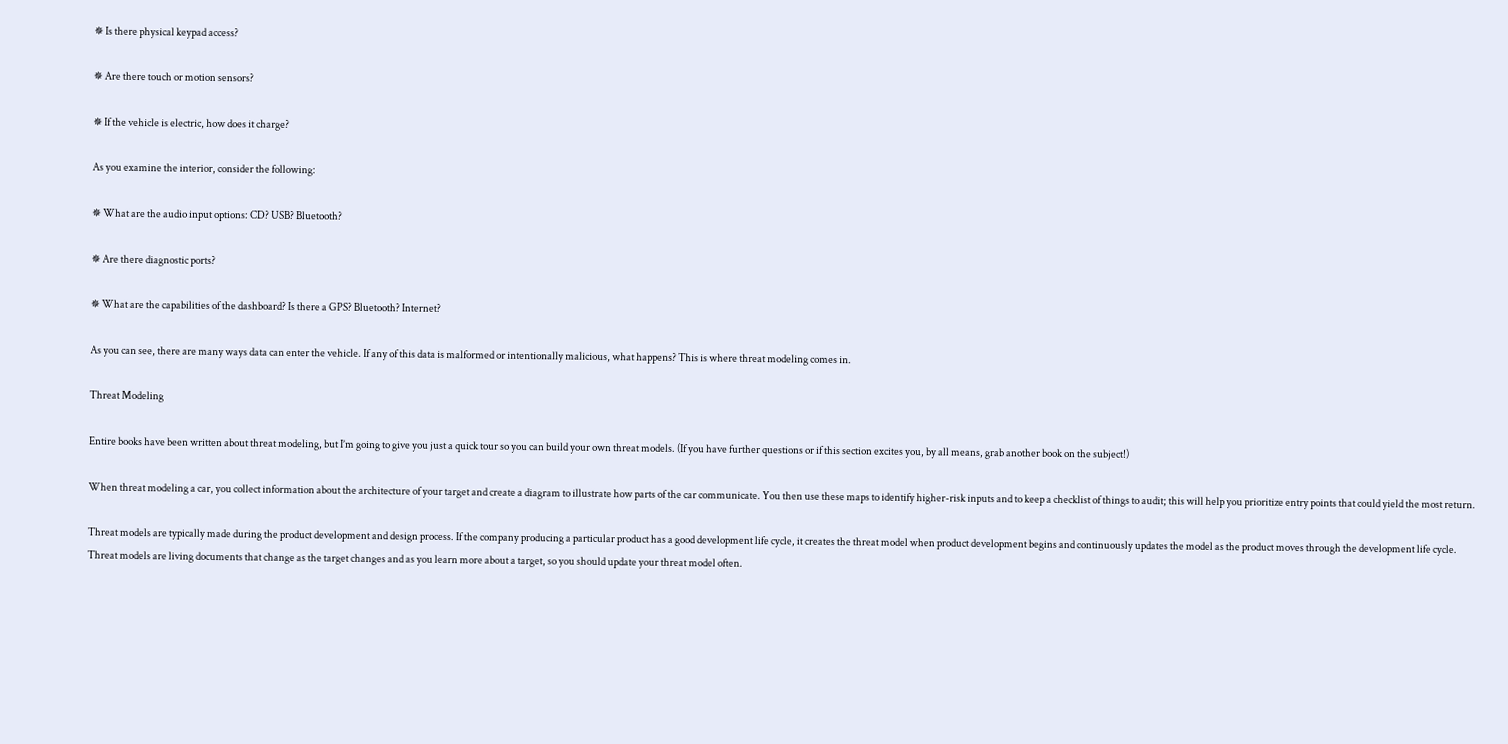✵ Is there physical keypad access?

✵ Are there touch or motion sensors?

✵ If the vehicle is electric, how does it charge?

As you examine the interior, consider the following:

✵ What are the audio input options: CD? USB? Bluetooth?

✵ Are there diagnostic ports?

✵ What are the capabilities of the dashboard? Is there a GPS? Bluetooth? Internet?

As you can see, there are many ways data can enter the vehicle. If any of this data is malformed or intentionally malicious, what happens? This is where threat modeling comes in.

Threat Modeling

Entire books have been written about threat modeling, but I’m going to give you just a quick tour so you can build your own threat models. (If you have further questions or if this section excites you, by all means, grab another book on the subject!)

When threat modeling a car, you collect information about the architecture of your target and create a diagram to illustrate how parts of the car communicate. You then use these maps to identify higher-risk inputs and to keep a checklist of things to audit; this will help you prioritize entry points that could yield the most return.

Threat models are typically made during the product development and design process. If the company producing a particular product has a good development life cycle, it creates the threat model when product development begins and continuously updates the model as the product moves through the development life cycle. Threat models are living documents that change as the target changes and as you learn more about a target, so you should update your threat model often.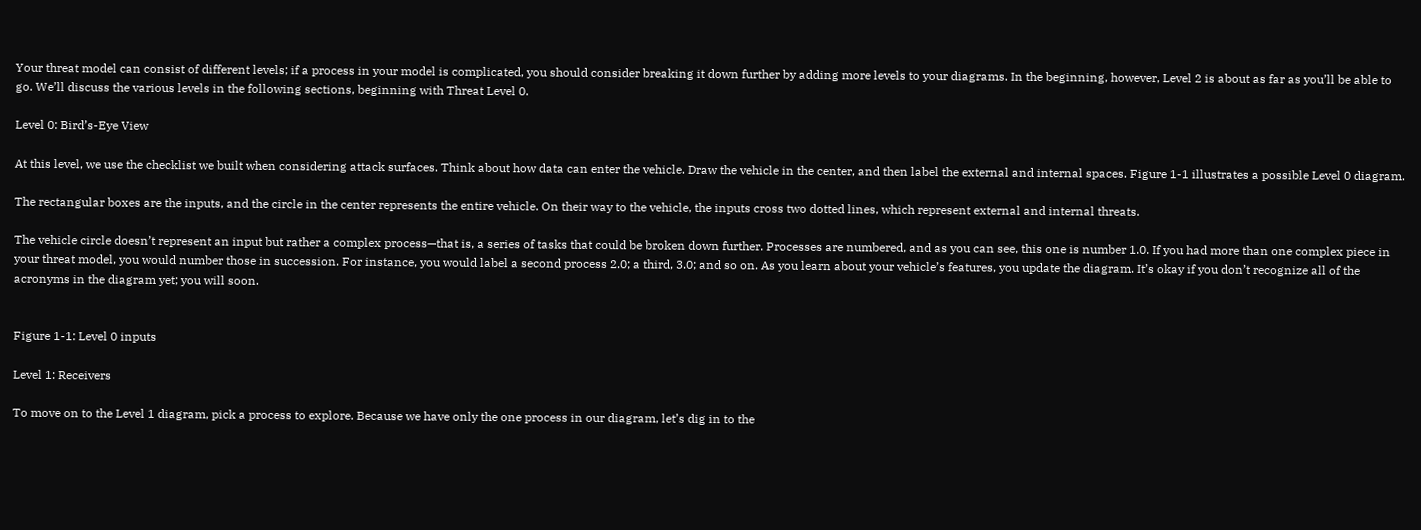Your threat model can consist of different levels; if a process in your model is complicated, you should consider breaking it down further by adding more levels to your diagrams. In the beginning, however, Level 2 is about as far as you’ll be able to go. We’ll discuss the various levels in the following sections, beginning with Threat Level 0.

Level 0: Bird’s-Eye View

At this level, we use the checklist we built when considering attack surfaces. Think about how data can enter the vehicle. Draw the vehicle in the center, and then label the external and internal spaces. Figure 1-1 illustrates a possible Level 0 diagram.

The rectangular boxes are the inputs, and the circle in the center represents the entire vehicle. On their way to the vehicle, the inputs cross two dotted lines, which represent external and internal threats.

The vehicle circle doesn’t represent an input but rather a complex process—that is, a series of tasks that could be broken down further. Processes are numbered, and as you can see, this one is number 1.0. If you had more than one complex piece in your threat model, you would number those in succession. For instance, you would label a second process 2.0; a third, 3.0; and so on. As you learn about your vehicle’s features, you update the diagram. It’s okay if you don’t recognize all of the acronyms in the diagram yet; you will soon.


Figure 1-1: Level 0 inputs

Level 1: Receivers

To move on to the Level 1 diagram, pick a process to explore. Because we have only the one process in our diagram, let’s dig in to the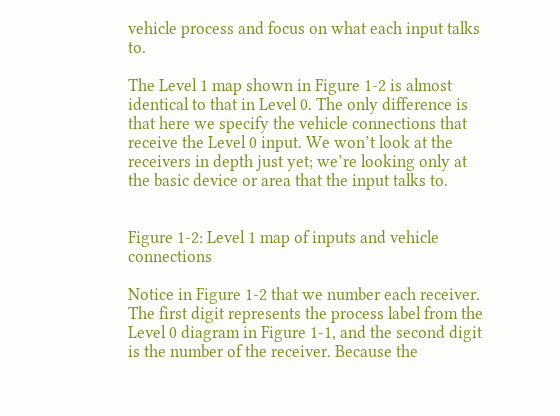vehicle process and focus on what each input talks to.

The Level 1 map shown in Figure 1-2 is almost identical to that in Level 0. The only difference is that here we specify the vehicle connections that receive the Level 0 input. We won’t look at the receivers in depth just yet; we’re looking only at the basic device or area that the input talks to.


Figure 1-2: Level 1 map of inputs and vehicle connections

Notice in Figure 1-2 that we number each receiver. The first digit represents the process label from the Level 0 diagram in Figure 1-1, and the second digit is the number of the receiver. Because the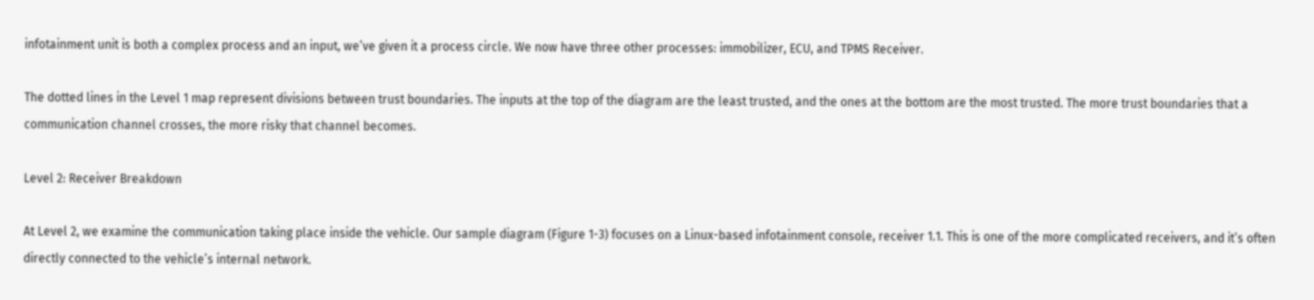infotainment unit is both a complex process and an input, we’ve given it a process circle. We now have three other processes: immobilizer, ECU, and TPMS Receiver.

The dotted lines in the Level 1 map represent divisions between trust boundaries. The inputs at the top of the diagram are the least trusted, and the ones at the bottom are the most trusted. The more trust boundaries that a communication channel crosses, the more risky that channel becomes.

Level 2: Receiver Breakdown

At Level 2, we examine the communication taking place inside the vehicle. Our sample diagram (Figure 1-3) focuses on a Linux-based infotainment console, receiver 1.1. This is one of the more complicated receivers, and it’s often directly connected to the vehicle’s internal network.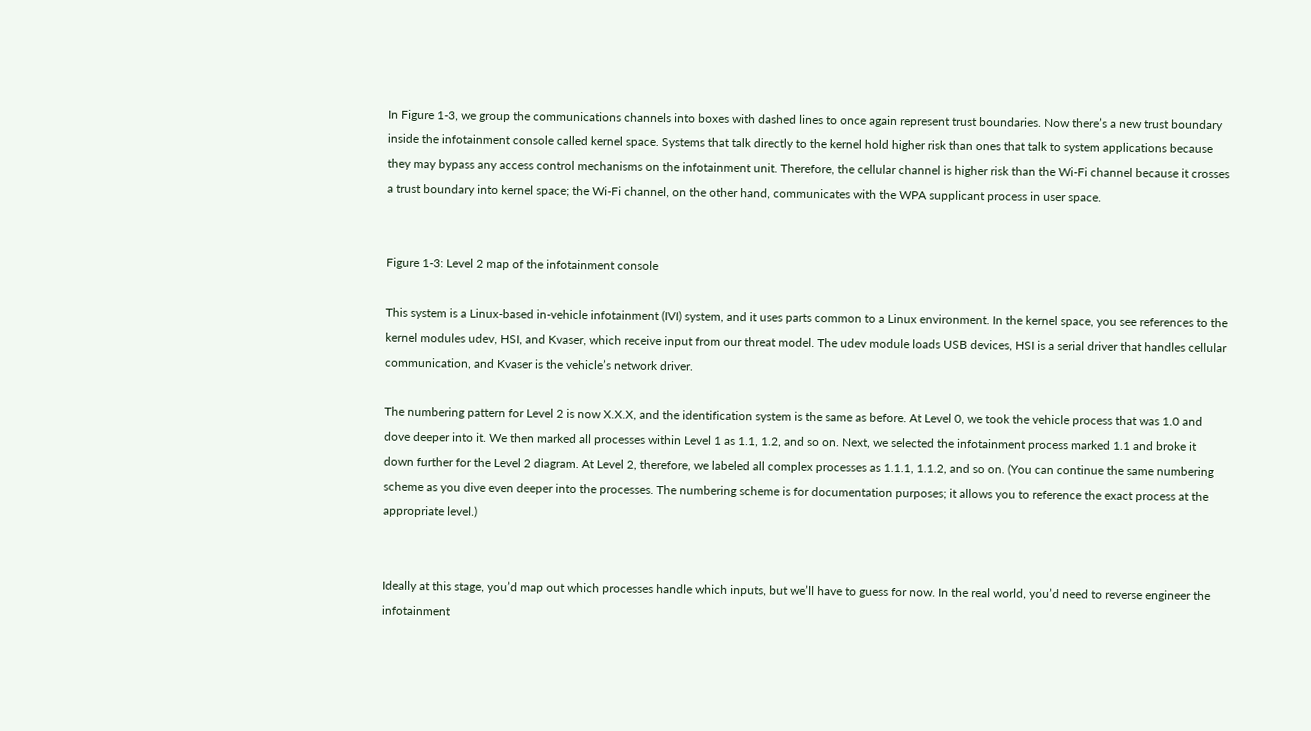In Figure 1-3, we group the communications channels into boxes with dashed lines to once again represent trust boundaries. Now there’s a new trust boundary inside the infotainment console called kernel space. Systems that talk directly to the kernel hold higher risk than ones that talk to system applications because they may bypass any access control mechanisms on the infotainment unit. Therefore, the cellular channel is higher risk than the Wi-Fi channel because it crosses a trust boundary into kernel space; the Wi-Fi channel, on the other hand, communicates with the WPA supplicant process in user space.


Figure 1-3: Level 2 map of the infotainment console

This system is a Linux-based in-vehicle infotainment (IVI) system, and it uses parts common to a Linux environment. In the kernel space, you see references to the kernel modules udev, HSI, and Kvaser, which receive input from our threat model. The udev module loads USB devices, HSI is a serial driver that handles cellular communication, and Kvaser is the vehicle’s network driver.

The numbering pattern for Level 2 is now X.X.X, and the identification system is the same as before. At Level 0, we took the vehicle process that was 1.0 and dove deeper into it. We then marked all processes within Level 1 as 1.1, 1.2, and so on. Next, we selected the infotainment process marked 1.1 and broke it down further for the Level 2 diagram. At Level 2, therefore, we labeled all complex processes as 1.1.1, 1.1.2, and so on. (You can continue the same numbering scheme as you dive even deeper into the processes. The numbering scheme is for documentation purposes; it allows you to reference the exact process at the appropriate level.)


Ideally at this stage, you’d map out which processes handle which inputs, but we’ll have to guess for now. In the real world, you’d need to reverse engineer the infotainment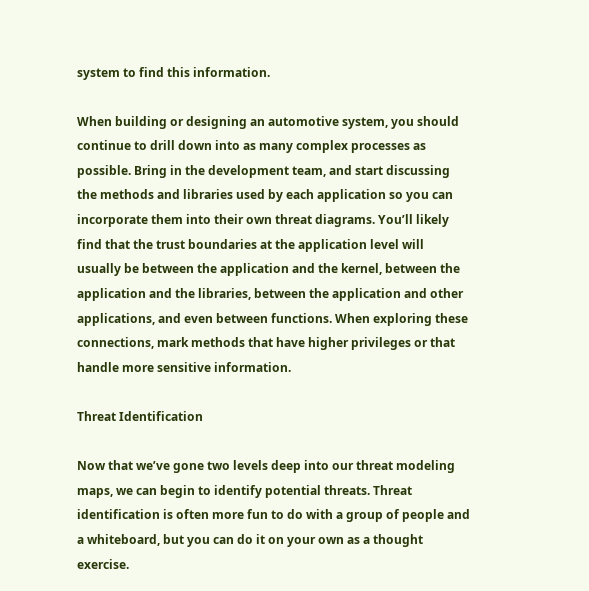system to find this information.

When building or designing an automotive system, you should continue to drill down into as many complex processes as possible. Bring in the development team, and start discussing the methods and libraries used by each application so you can incorporate them into their own threat diagrams. You’ll likely find that the trust boundaries at the application level will usually be between the application and the kernel, between the application and the libraries, between the application and other applications, and even between functions. When exploring these connections, mark methods that have higher privileges or that handle more sensitive information.

Threat Identification

Now that we’ve gone two levels deep into our threat modeling maps, we can begin to identify potential threats. Threat identification is often more fun to do with a group of people and a whiteboard, but you can do it on your own as a thought exercise.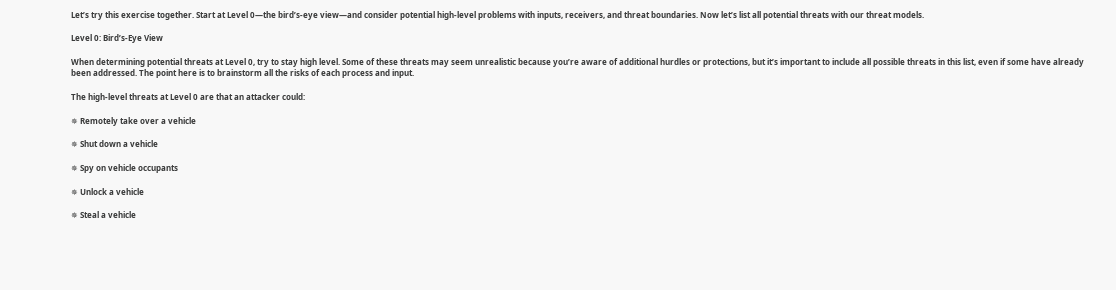Let’s try this exercise together. Start at Level 0—the bird’s-eye view—and consider potential high-level problems with inputs, receivers, and threat boundaries. Now let’s list all potential threats with our threat models.

Level 0: Bird’s-Eye View

When determining potential threats at Level 0, try to stay high level. Some of these threats may seem unrealistic because you’re aware of additional hurdles or protections, but it’s important to include all possible threats in this list, even if some have already been addressed. The point here is to brainstorm all the risks of each process and input.

The high-level threats at Level 0 are that an attacker could:

✵ Remotely take over a vehicle

✵ Shut down a vehicle

✵ Spy on vehicle occupants

✵ Unlock a vehicle

✵ Steal a vehicle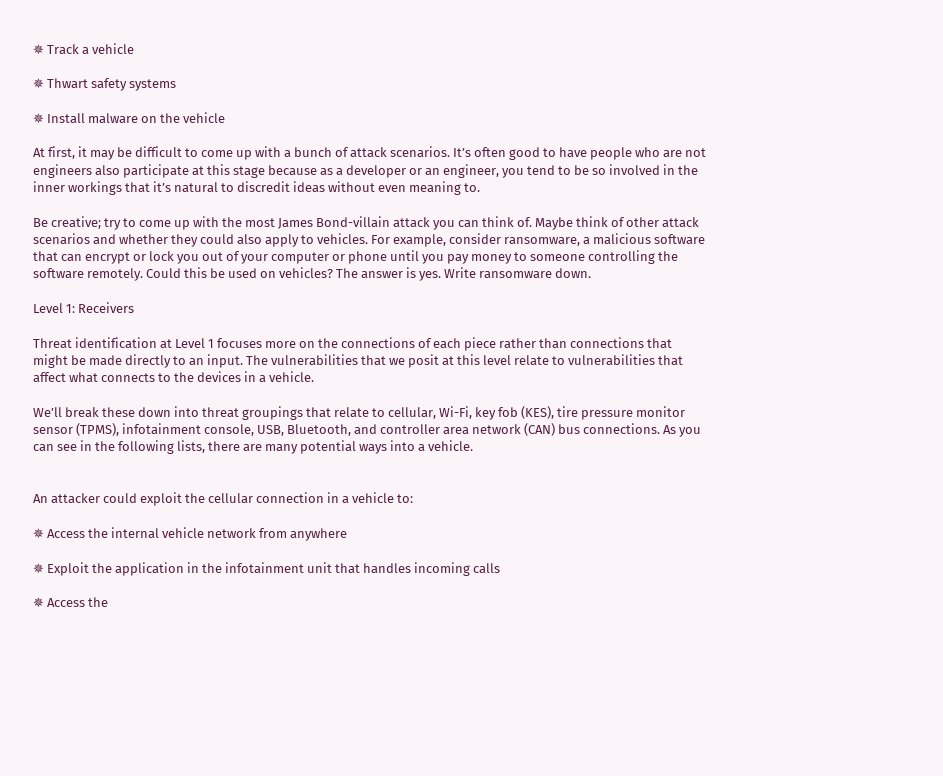✵ Track a vehicle

✵ Thwart safety systems

✵ Install malware on the vehicle

At first, it may be difficult to come up with a bunch of attack scenarios. It’s often good to have people who are not engineers also participate at this stage because as a developer or an engineer, you tend to be so involved in the inner workings that it’s natural to discredit ideas without even meaning to.

Be creative; try to come up with the most James Bond-villain attack you can think of. Maybe think of other attack scenarios and whether they could also apply to vehicles. For example, consider ransomware, a malicious software that can encrypt or lock you out of your computer or phone until you pay money to someone controlling the software remotely. Could this be used on vehicles? The answer is yes. Write ransomware down.

Level 1: Receivers

Threat identification at Level 1 focuses more on the connections of each piece rather than connections that might be made directly to an input. The vulnerabilities that we posit at this level relate to vulnerabilities that affect what connects to the devices in a vehicle.

We’ll break these down into threat groupings that relate to cellular, Wi-Fi, key fob (KES), tire pressure monitor sensor (TPMS), infotainment console, USB, Bluetooth, and controller area network (CAN) bus connections. As you can see in the following lists, there are many potential ways into a vehicle.


An attacker could exploit the cellular connection in a vehicle to:

✵ Access the internal vehicle network from anywhere

✵ Exploit the application in the infotainment unit that handles incoming calls

✵ Access the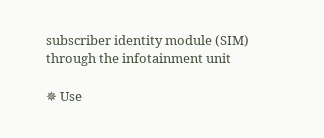subscriber identity module (SIM) through the infotainment unit

✵ Use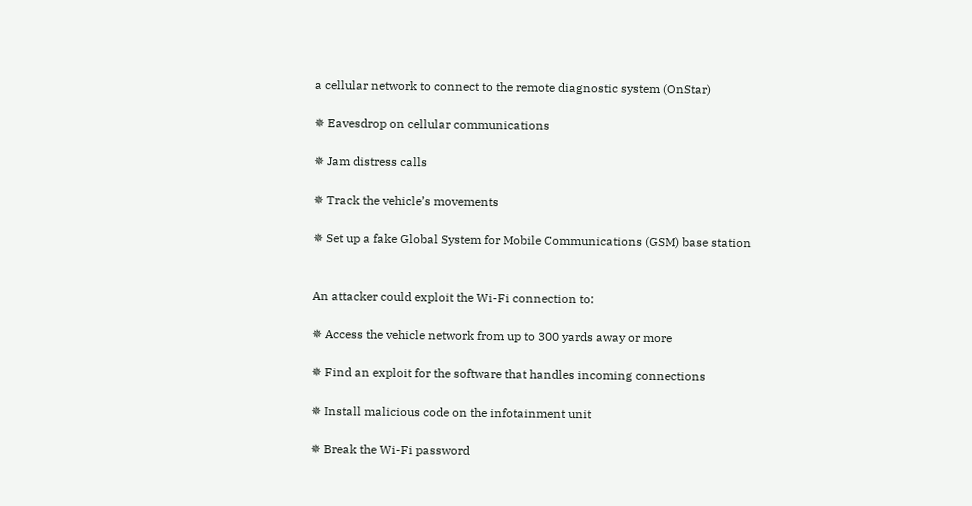a cellular network to connect to the remote diagnostic system (OnStar)

✵ Eavesdrop on cellular communications

✵ Jam distress calls

✵ Track the vehicle’s movements

✵ Set up a fake Global System for Mobile Communications (GSM) base station


An attacker could exploit the Wi-Fi connection to:

✵ Access the vehicle network from up to 300 yards away or more

✵ Find an exploit for the software that handles incoming connections

✵ Install malicious code on the infotainment unit

✵ Break the Wi-Fi password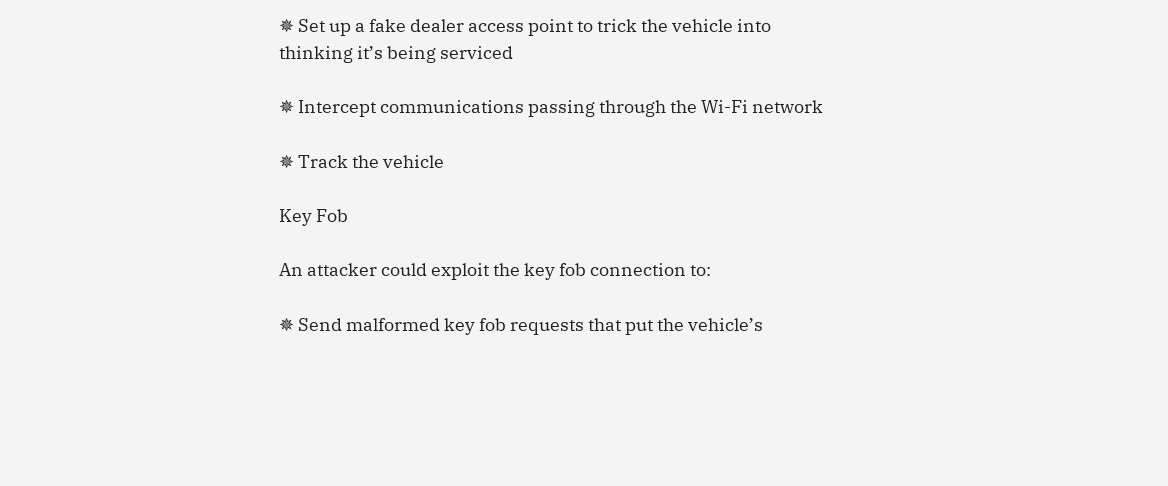✵ Set up a fake dealer access point to trick the vehicle into thinking it’s being serviced

✵ Intercept communications passing through the Wi-Fi network

✵ Track the vehicle

Key Fob

An attacker could exploit the key fob connection to:

✵ Send malformed key fob requests that put the vehicle’s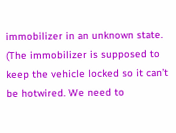immobilizer in an unknown state. (The immobilizer is supposed to keep the vehicle locked so it can’t be hotwired. We need to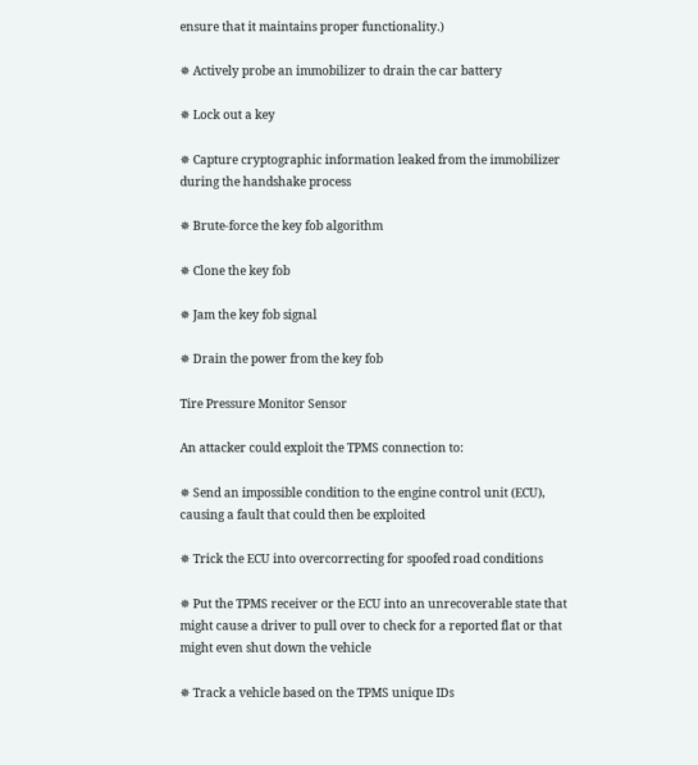ensure that it maintains proper functionality.)

✵ Actively probe an immobilizer to drain the car battery

✵ Lock out a key

✵ Capture cryptographic information leaked from the immobilizer during the handshake process

✵ Brute-force the key fob algorithm

✵ Clone the key fob

✵ Jam the key fob signal

✵ Drain the power from the key fob

Tire Pressure Monitor Sensor

An attacker could exploit the TPMS connection to:

✵ Send an impossible condition to the engine control unit (ECU), causing a fault that could then be exploited

✵ Trick the ECU into overcorrecting for spoofed road conditions

✵ Put the TPMS receiver or the ECU into an unrecoverable state that might cause a driver to pull over to check for a reported flat or that might even shut down the vehicle

✵ Track a vehicle based on the TPMS unique IDs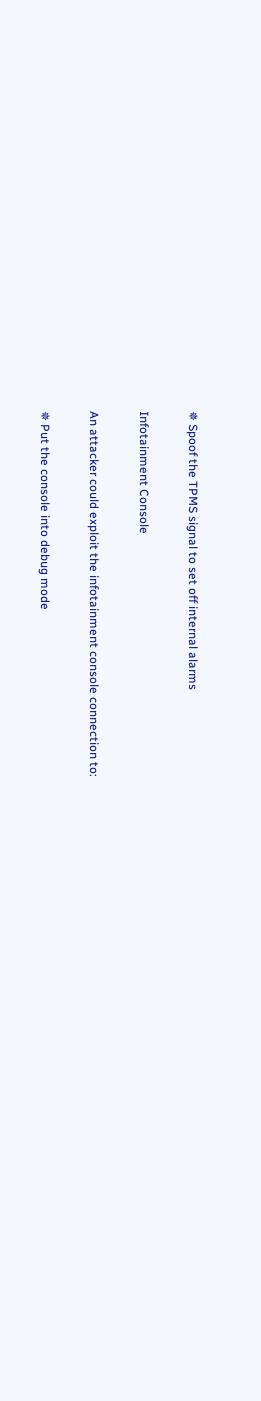✵ Spoof the TPMS signal to set off internal alarms

Infotainment Console

An attacker could exploit the infotainment console connection to:

✵ Put the console into debug mode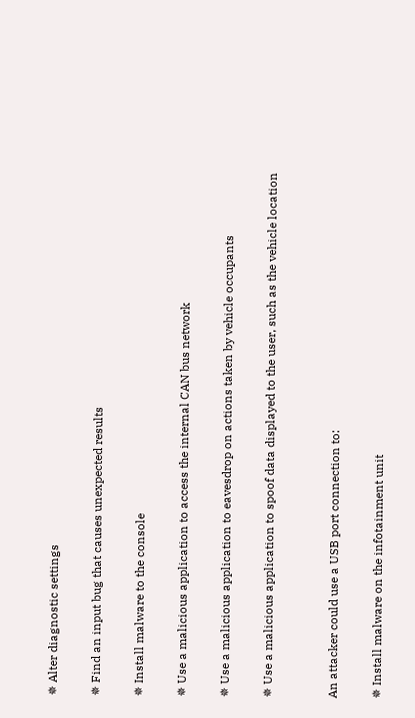✵ Alter diagnostic settings

✵ Find an input bug that causes unexpected results

✵ Install malware to the console

✵ Use a malicious application to access the internal CAN bus network

✵ Use a malicious application to eavesdrop on actions taken by vehicle occupants

✵ Use a malicious application to spoof data displayed to the user, such as the vehicle location


An attacker could use a USB port connection to:

✵ Install malware on the infotainment unit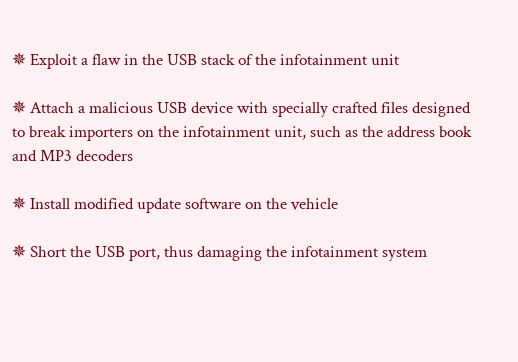✵ Exploit a flaw in the USB stack of the infotainment unit

✵ Attach a malicious USB device with specially crafted files designed to break importers on the infotainment unit, such as the address book and MP3 decoders

✵ Install modified update software on the vehicle

✵ Short the USB port, thus damaging the infotainment system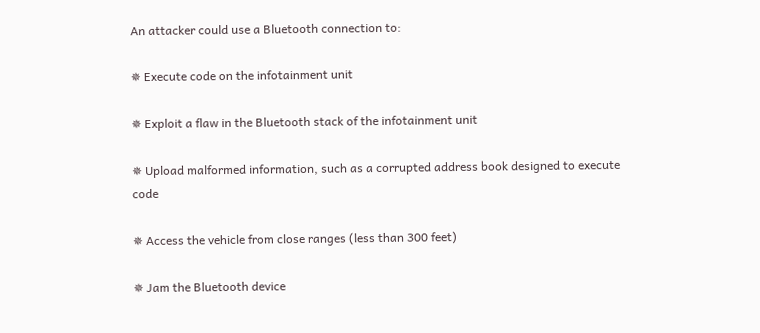An attacker could use a Bluetooth connection to:

✵ Execute code on the infotainment unit

✵ Exploit a flaw in the Bluetooth stack of the infotainment unit

✵ Upload malformed information, such as a corrupted address book designed to execute code

✵ Access the vehicle from close ranges (less than 300 feet)

✵ Jam the Bluetooth device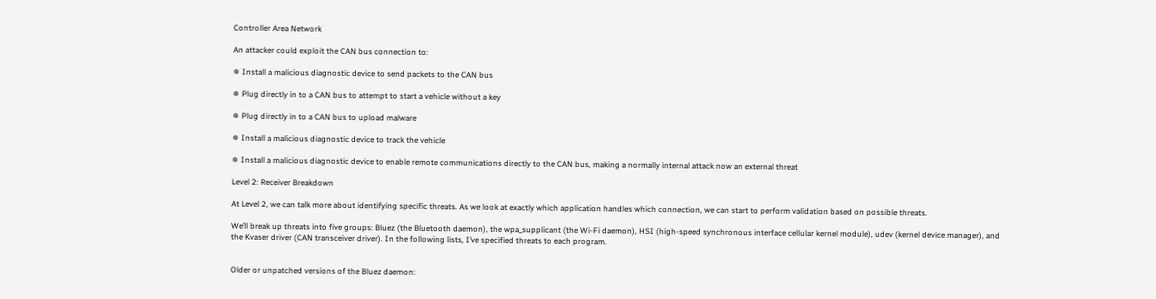Controller Area Network

An attacker could exploit the CAN bus connection to:

✵ Install a malicious diagnostic device to send packets to the CAN bus

✵ Plug directly in to a CAN bus to attempt to start a vehicle without a key

✵ Plug directly in to a CAN bus to upload malware

✵ Install a malicious diagnostic device to track the vehicle

✵ Install a malicious diagnostic device to enable remote communications directly to the CAN bus, making a normally internal attack now an external threat

Level 2: Receiver Breakdown

At Level 2, we can talk more about identifying specific threats. As we look at exactly which application handles which connection, we can start to perform validation based on possible threats.

We’ll break up threats into five groups: Bluez (the Bluetooth daemon), the wpa_supplicant (the Wi-Fi daemon), HSI (high-speed synchronous interface cellular kernel module), udev (kernel device manager), and the Kvaser driver (CAN transceiver driver). In the following lists, I’ve specified threats to each program.


Older or unpatched versions of the Bluez daemon: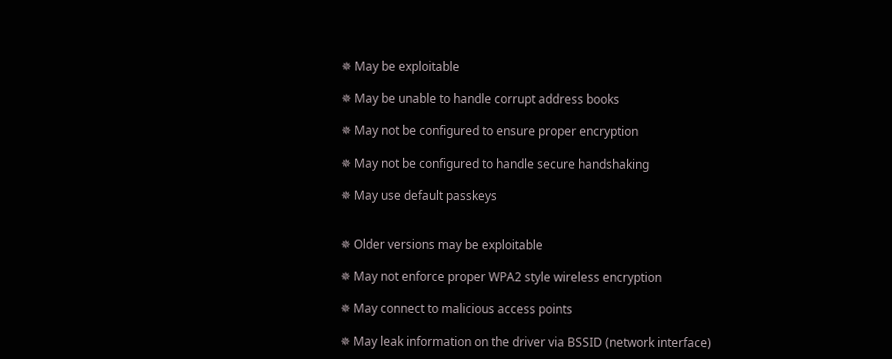✵ May be exploitable

✵ May be unable to handle corrupt address books

✵ May not be configured to ensure proper encryption

✵ May not be configured to handle secure handshaking

✵ May use default passkeys


✵ Older versions may be exploitable

✵ May not enforce proper WPA2 style wireless encryption

✵ May connect to malicious access points

✵ May leak information on the driver via BSSID (network interface)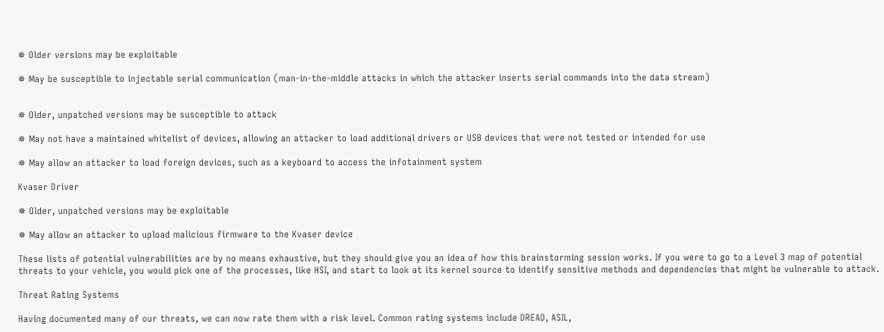✵ Older versions may be exploitable

✵ May be susceptible to injectable serial communication (man-in-the-middle attacks in which the attacker inserts serial commands into the data stream)


✵ Older, unpatched versions may be susceptible to attack

✵ May not have a maintained whitelist of devices, allowing an attacker to load additional drivers or USB devices that were not tested or intended for use

✵ May allow an attacker to load foreign devices, such as a keyboard to access the infotainment system

Kvaser Driver

✵ Older, unpatched versions may be exploitable

✵ May allow an attacker to upload malicious firmware to the Kvaser device

These lists of potential vulnerabilities are by no means exhaustive, but they should give you an idea of how this brainstorming session works. If you were to go to a Level 3 map of potential threats to your vehicle, you would pick one of the processes, like HSI, and start to look at its kernel source to identify sensitive methods and dependencies that might be vulnerable to attack.

Threat Rating Systems

Having documented many of our threats, we can now rate them with a risk level. Common rating systems include DREAD, ASIL,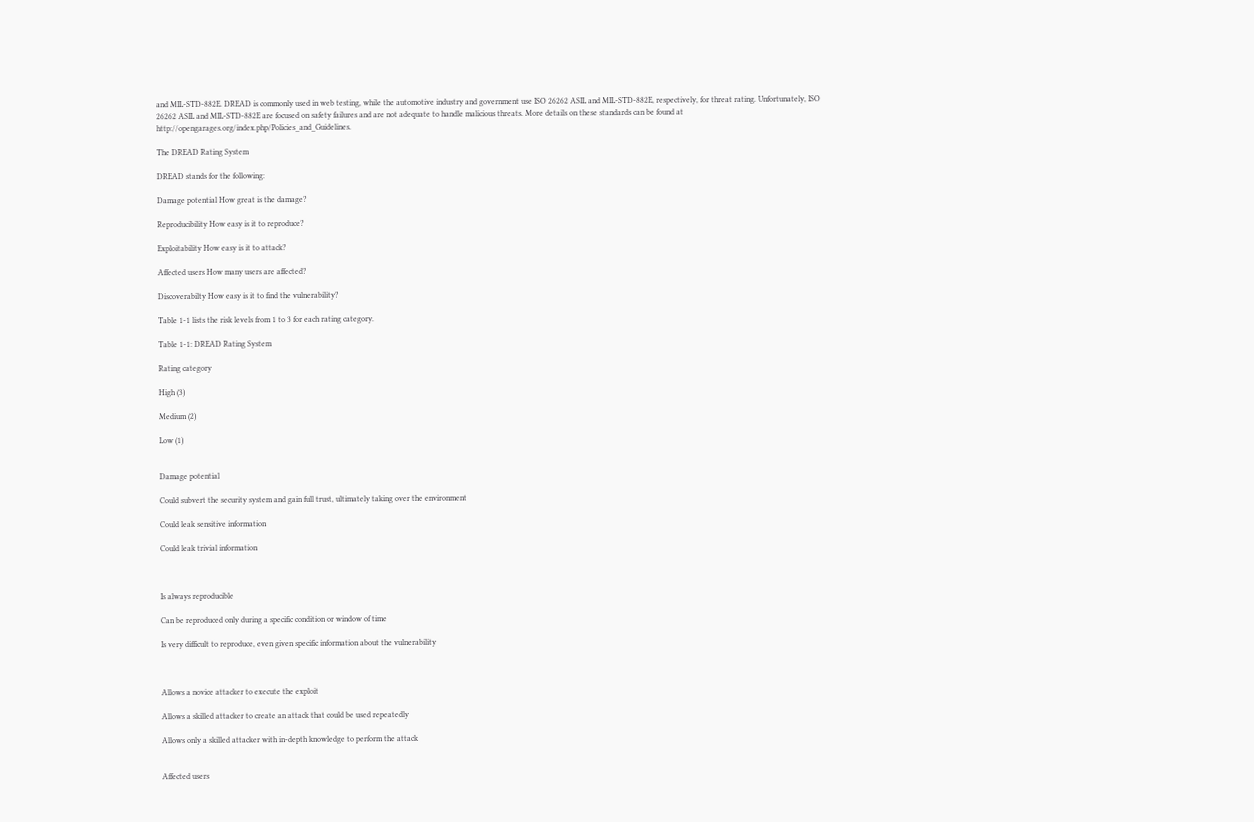and MIL-STD-882E. DREAD is commonly used in web testing, while the automotive industry and government use ISO 26262 ASIL and MIL-STD-882E, respectively, for threat rating. Unfortunately, ISO 26262 ASIL and MIL-STD-882E are focused on safety failures and are not adequate to handle malicious threats. More details on these standards can be found at http://opengarages.org/index.php/Policies_and_Guidelines.

The DREAD Rating System

DREAD stands for the following:

Damage potential How great is the damage?

Reproducibility How easy is it to reproduce?

Exploitability How easy is it to attack?

Affected users How many users are affected?

Discoverabilty How easy is it to find the vulnerability?

Table 1-1 lists the risk levels from 1 to 3 for each rating category.

Table 1-1: DREAD Rating System

Rating category

High (3)

Medium (2)

Low (1)


Damage potential

Could subvert the security system and gain full trust, ultimately taking over the environment

Could leak sensitive information

Could leak trivial information



Is always reproducible

Can be reproduced only during a specific condition or window of time

Is very difficult to reproduce, even given specific information about the vulnerability



Allows a novice attacker to execute the exploit

Allows a skilled attacker to create an attack that could be used repeatedly

Allows only a skilled attacker with in-depth knowledge to perform the attack


Affected users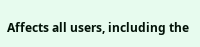Affects all users, including the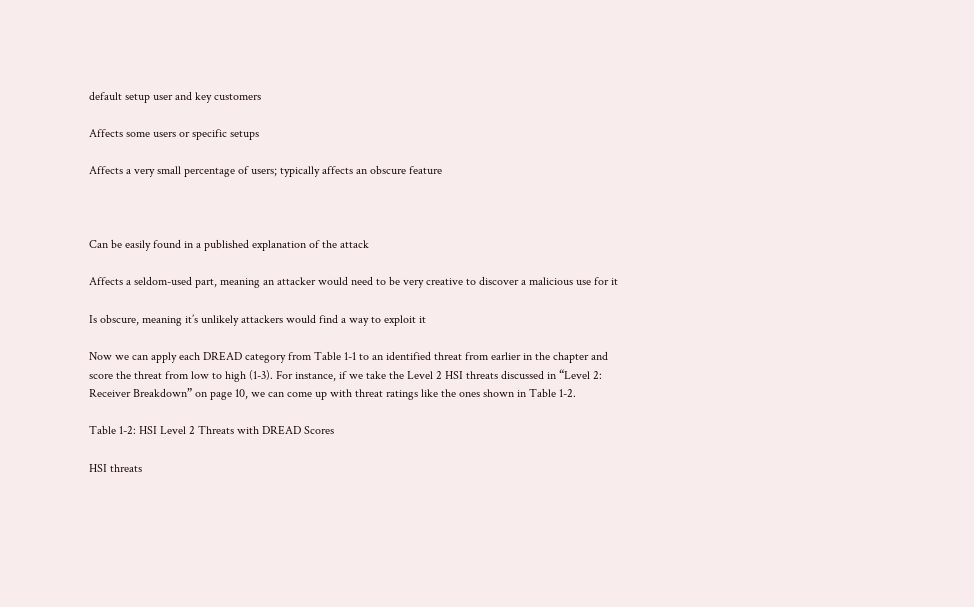default setup user and key customers

Affects some users or specific setups

Affects a very small percentage of users; typically affects an obscure feature



Can be easily found in a published explanation of the attack

Affects a seldom-used part, meaning an attacker would need to be very creative to discover a malicious use for it

Is obscure, meaning it’s unlikely attackers would find a way to exploit it

Now we can apply each DREAD category from Table 1-1 to an identified threat from earlier in the chapter and score the threat from low to high (1-3). For instance, if we take the Level 2 HSI threats discussed in “Level 2: Receiver Breakdown” on page 10, we can come up with threat ratings like the ones shown in Table 1-2.

Table 1-2: HSI Level 2 Threats with DREAD Scores

HSI threats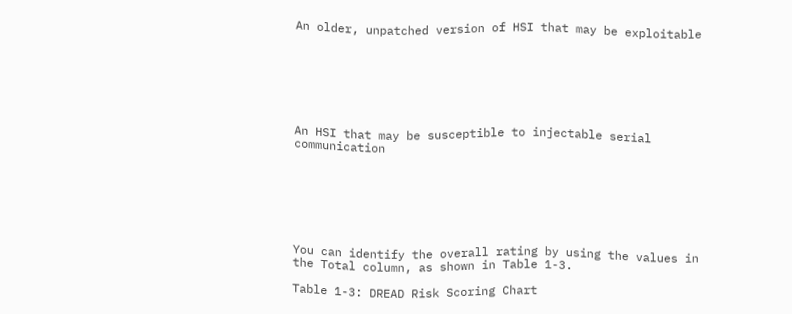An older, unpatched version of HSI that may be exploitable







An HSI that may be susceptible to injectable serial communication







You can identify the overall rating by using the values in the Total column, as shown in Table 1-3.

Table 1-3: DREAD Risk Scoring Chart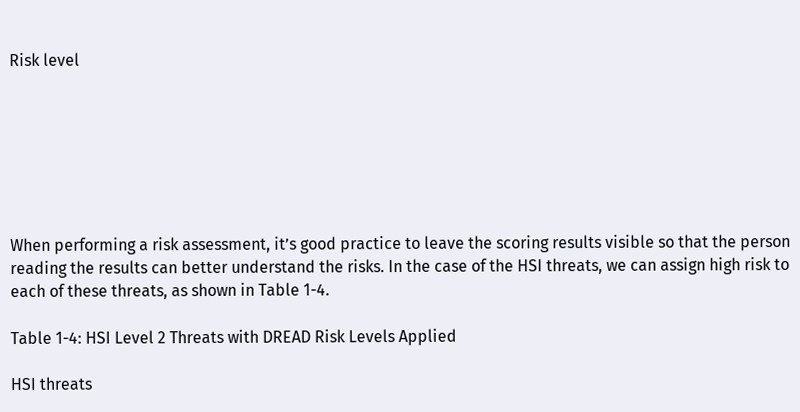Risk level







When performing a risk assessment, it’s good practice to leave the scoring results visible so that the person reading the results can better understand the risks. In the case of the HSI threats, we can assign high risk to each of these threats, as shown in Table 1-4.

Table 1-4: HSI Level 2 Threats with DREAD Risk Levels Applied

HSI threats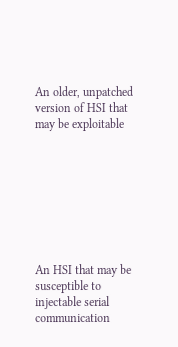An older, unpatched version of HSI that may be exploitable








An HSI that may be susceptible to injectable serial communication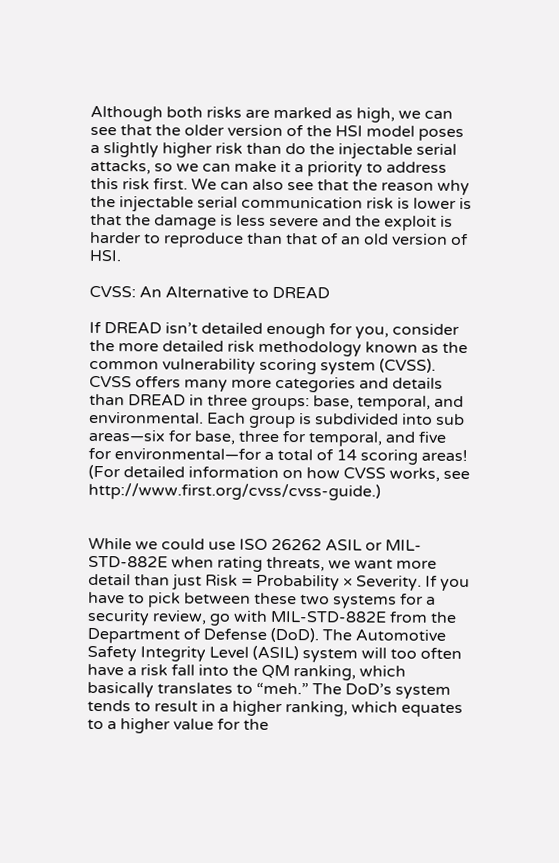Although both risks are marked as high, we can see that the older version of the HSI model poses a slightly higher risk than do the injectable serial attacks, so we can make it a priority to address this risk first. We can also see that the reason why the injectable serial communication risk is lower is that the damage is less severe and the exploit is harder to reproduce than that of an old version of HSI.

CVSS: An Alternative to DREAD

If DREAD isn’t detailed enough for you, consider the more detailed risk methodology known as the common vulnerability scoring system (CVSS). CVSS offers many more categories and details than DREAD in three groups: base, temporal, and environmental. Each group is subdivided into sub areas—six for base, three for temporal, and five for environmental—for a total of 14 scoring areas! (For detailed information on how CVSS works, see http://www.first.org/cvss/cvss-guide.)


While we could use ISO 26262 ASIL or MIL-STD-882E when rating threats, we want more detail than just Risk = Probability × Severity. If you have to pick between these two systems for a security review, go with MIL-STD-882E from the Department of Defense (DoD). The Automotive Safety Integrity Level (ASIL) system will too often have a risk fall into the QM ranking, which basically translates to “meh.” The DoD’s system tends to result in a higher ranking, which equates to a higher value for the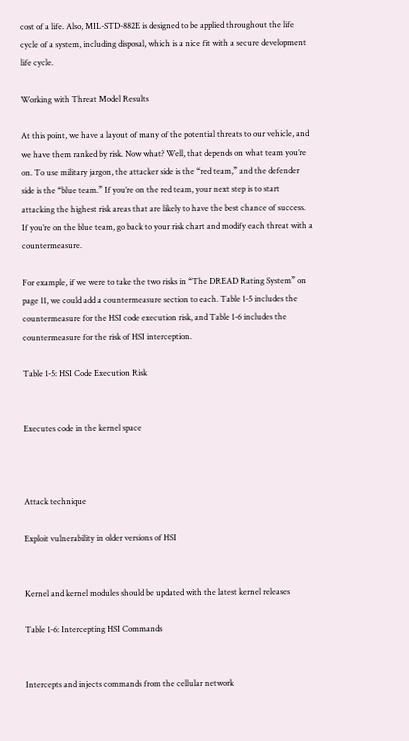cost of a life. Also, MIL-STD-882E is designed to be applied throughout the life cycle of a system, including disposal, which is a nice fit with a secure development life cycle.

Working with Threat Model Results

At this point, we have a layout of many of the potential threats to our vehicle, and we have them ranked by risk. Now what? Well, that depends on what team you’re on. To use military jargon, the attacker side is the “red team,” and the defender side is the “blue team.” If you’re on the red team, your next step is to start attacking the highest risk areas that are likely to have the best chance of success. If you’re on the blue team, go back to your risk chart and modify each threat with a countermeasure.

For example, if we were to take the two risks in “The DREAD Rating System” on page 11, we could add a countermeasure section to each. Table 1-5 includes the countermeasure for the HSI code execution risk, and Table 1-6 includes the countermeasure for the risk of HSI interception.

Table 1-5: HSI Code Execution Risk


Executes code in the kernel space



Attack technique

Exploit vulnerability in older versions of HSI


Kernel and kernel modules should be updated with the latest kernel releases

Table 1-6: Intercepting HSI Commands


Intercepts and injects commands from the cellular network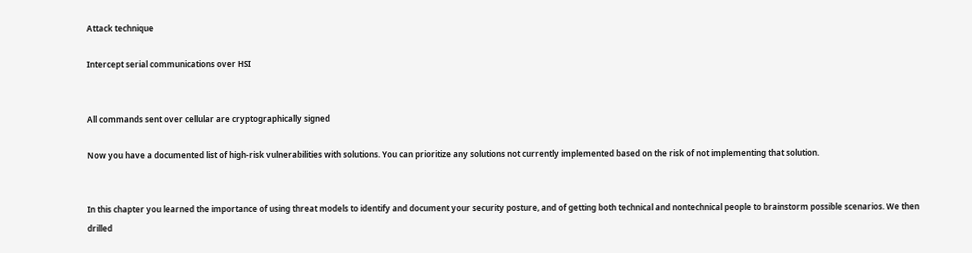Attack technique

Intercept serial communications over HSI


All commands sent over cellular are cryptographically signed

Now you have a documented list of high-risk vulnerabilities with solutions. You can prioritize any solutions not currently implemented based on the risk of not implementing that solution.


In this chapter you learned the importance of using threat models to identify and document your security posture, and of getting both technical and nontechnical people to brainstorm possible scenarios. We then drilled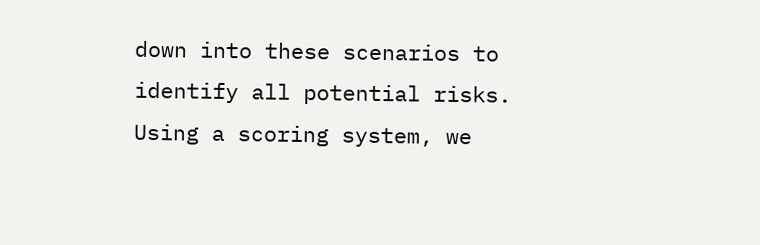down into these scenarios to identify all potential risks. Using a scoring system, we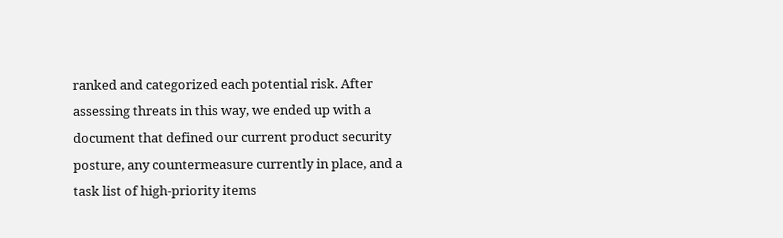ranked and categorized each potential risk. After assessing threats in this way, we ended up with a document that defined our current product security posture, any countermeasure currently in place, and a task list of high-priority items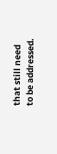that still need to be addressed.